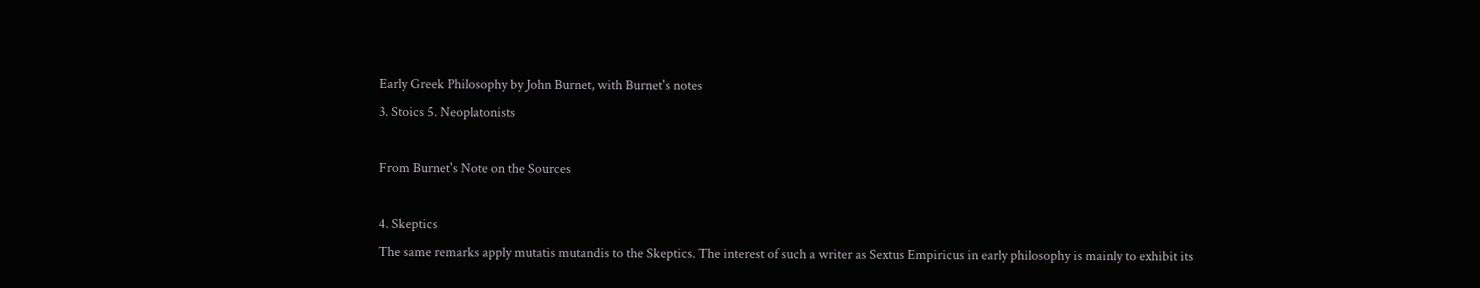Early Greek Philosophy by John Burnet, with Burnet's notes
3. Stoics 5. Neoplatonists

From Burnet's Note on the Sources

4. Skeptics
The same remarks apply mutatis mutandis to the Skeptics. The interest of such a writer as Sextus Empiricus in early philosophy is mainly to exhibit its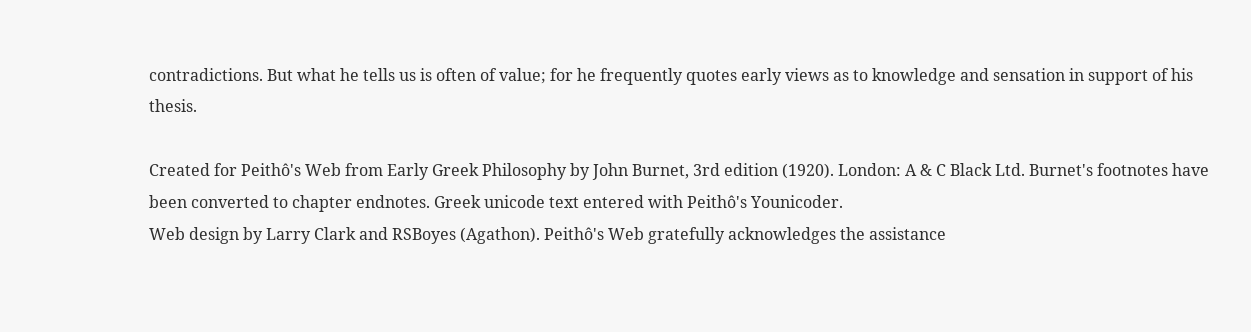contradictions. But what he tells us is often of value; for he frequently quotes early views as to knowledge and sensation in support of his thesis.

Created for Peithô's Web from Early Greek Philosophy by John Burnet, 3rd edition (1920). London: A & C Black Ltd. Burnet's footnotes have been converted to chapter endnotes. Greek unicode text entered with Peithô's Younicoder.
Web design by Larry Clark and RSBoyes (Agathon). Peithô's Web gratefully acknowledges the assistance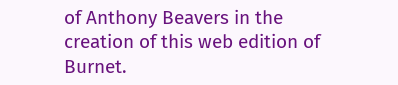of Anthony Beavers in the creation of this web edition of Burnet.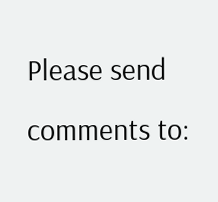Please send comments to: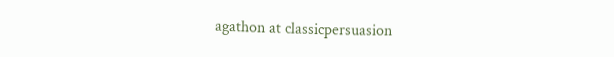agathon at classicpersuasion